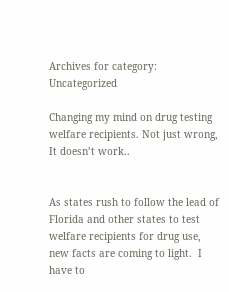Archives for category: Uncategorized

Changing my mind on drug testing welfare recipients. Not just wrong, It doesn’t work..


As states rush to follow the lead of Florida and other states to test welfare recipients for drug use, new facts are coming to light.  I have to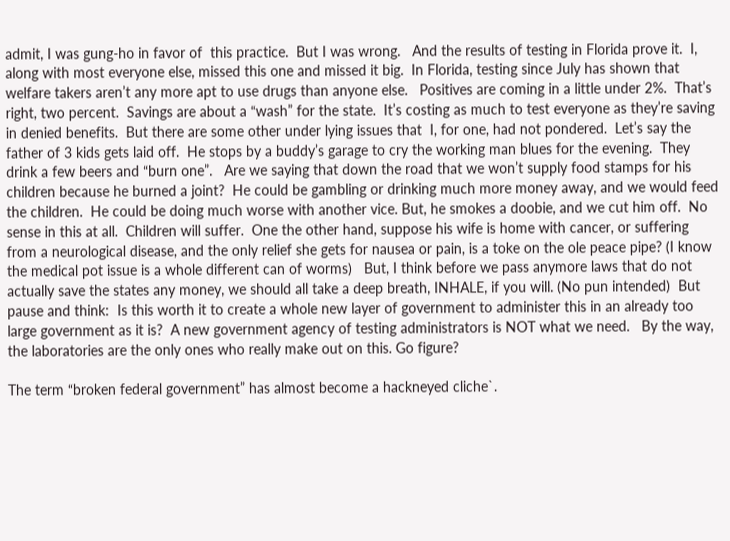admit, I was gung-ho in favor of  this practice.  But I was wrong.   And the results of testing in Florida prove it.  I, along with most everyone else, missed this one and missed it big.  In Florida, testing since July has shown that welfare takers aren’t any more apt to use drugs than anyone else.   Positives are coming in a little under 2%.  That’s right, two percent.  Savings are about a “wash” for the state.  It’s costing as much to test everyone as they’re saving in denied benefits.  But there are some other under lying issues that  I, for one, had not pondered.  Let’s say the father of 3 kids gets laid off.  He stops by a buddy’s garage to cry the working man blues for the evening.  They drink a few beers and “burn one”.   Are we saying that down the road that we won’t supply food stamps for his children because he burned a joint?  He could be gambling or drinking much more money away, and we would feed the children.  He could be doing much worse with another vice. But, he smokes a doobie, and we cut him off.  No sense in this at all.  Children will suffer.  One the other hand, suppose his wife is home with cancer, or suffering from a neurological disease, and the only relief she gets for nausea or pain, is a toke on the ole peace pipe? (I know the medical pot issue is a whole different can of worms)   But, I think before we pass anymore laws that do not actually save the states any money, we should all take a deep breath, INHALE, if you will. (No pun intended)  But pause and think:  Is this worth it to create a whole new layer of government to administer this in an already too large government as it is?  A new government agency of testing administrators is NOT what we need.   By the way, the laboratories are the only ones who really make out on this. Go figure?

The term “broken federal government” has almost become a hackneyed cliche`.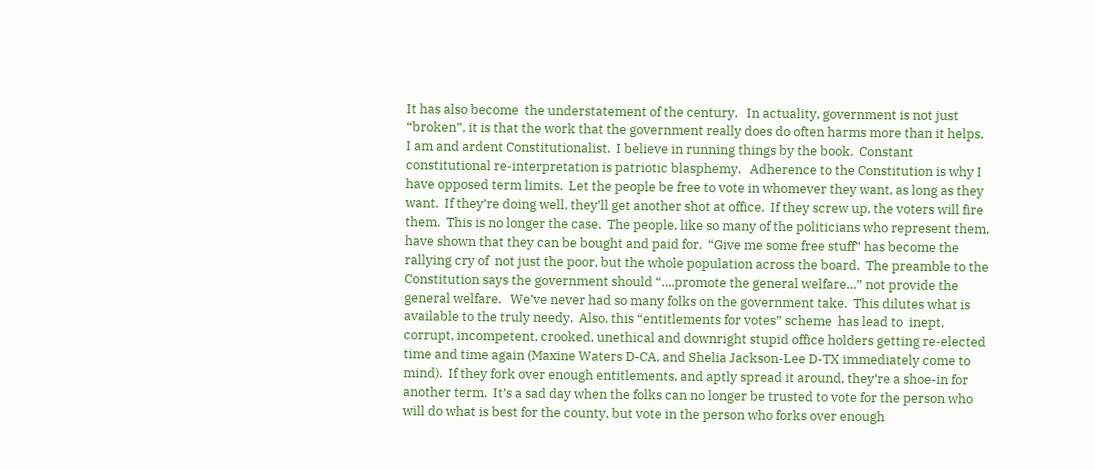It has also become  the understatement of the century.   In actuality, government is not just “broken”, it is that the work that the government really does do often harms more than it helps.  I am and ardent Constitutionalist.  I believe in running things by the book.  Constant constitutional re-interpretation is patriotic blasphemy.   Adherence to the Constitution is why I have opposed term limits.  Let the people be free to vote in whomever they want, as long as they want.  If they’re doing well, they’ll get another shot at office.  If they screw up, the voters will fire them.  This is no longer the case.  The people, like so many of the politicians who represent them, have shown that they can be bought and paid for.  “Give me some free stuff” has become the rallying cry of  not just the poor, but the whole population across the board.  The preamble to the Constitution says the government should “….promote the general welfare…” not provide the general welfare.   We’ve never had so many folks on the government take.  This dilutes what is available to the truly needy.  Also, this “entitlements for votes” scheme  has lead to  inept, corrupt, incompetent, crooked, unethical and downright stupid office holders getting re-elected time and time again (Maxine Waters D-CA, and Shelia Jackson-Lee D-TX immediately come to mind).  If they fork over enough entitlements, and aptly spread it around, they’re a shoe-in for another term.  It’s a sad day when the folks can no longer be trusted to vote for the person who will do what is best for the county, but vote in the person who forks over enough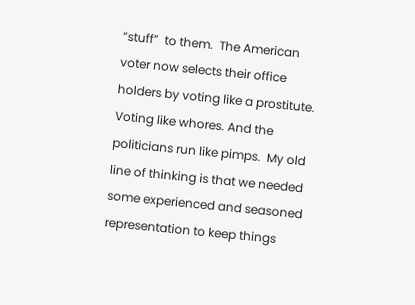“stuff”  to them.  The American voter now selects their office holders by voting like a prostitute.   Voting like whores. And the politicians run like pimps.  My old line of thinking is that we needed some experienced and seasoned representation to keep things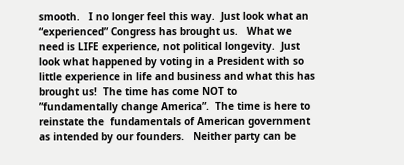smooth.   I no longer feel this way.  Just look what an “experienced” Congress has brought us.   What we need is LIFE experience, not political longevity.  Just look what happened by voting in a President with so little experience in life and business and what this has brought us!  The time has come NOT to  ”fundamentally change America”.  The time is here to reinstate the  fundamentals of American government as intended by our founders.   Neither party can be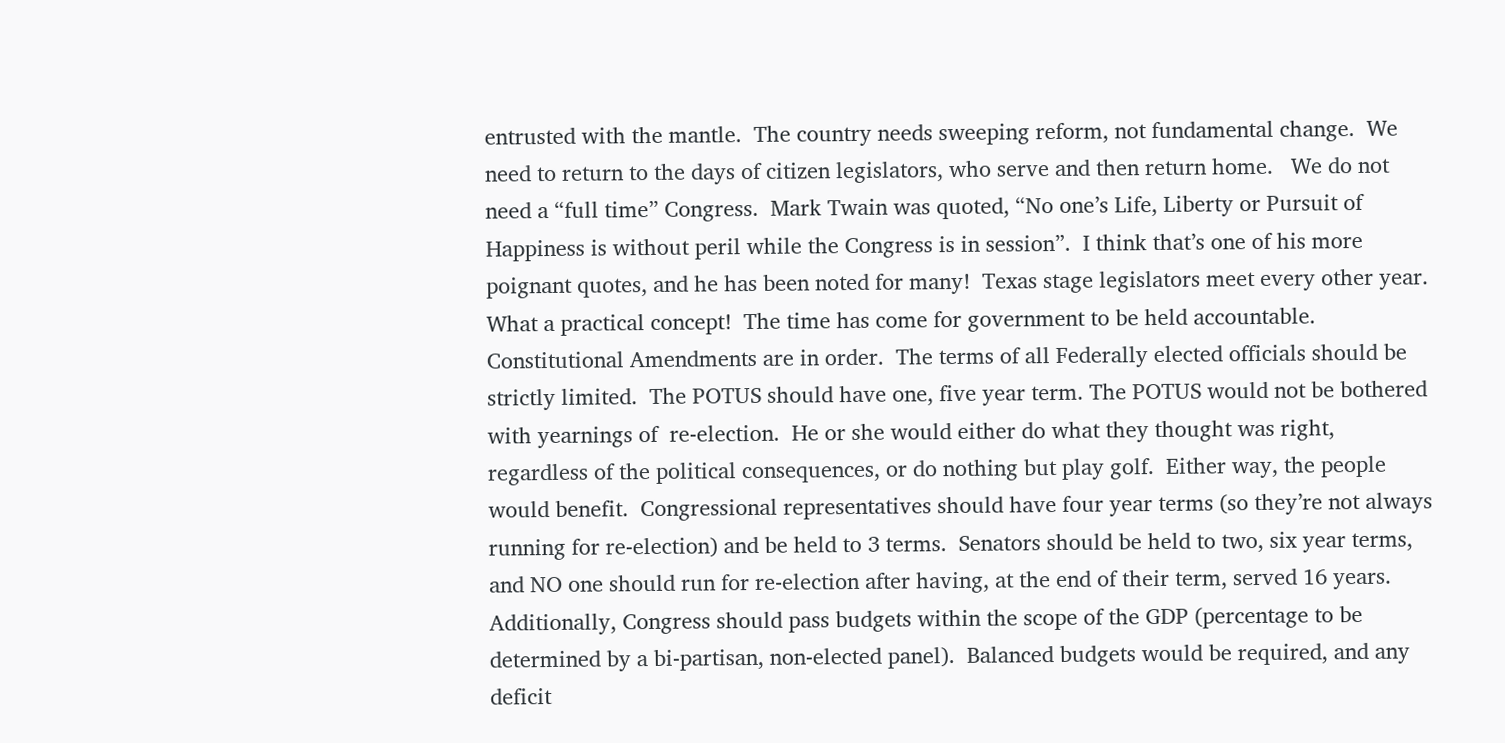entrusted with the mantle.  The country needs sweeping reform, not fundamental change.  We need to return to the days of citizen legislators, who serve and then return home.   We do not need a “full time” Congress.  Mark Twain was quoted, “No one’s Life, Liberty or Pursuit of Happiness is without peril while the Congress is in session”.  I think that’s one of his more poignant quotes, and he has been noted for many!  Texas stage legislators meet every other year.  What a practical concept!  The time has come for government to be held accountable.  Constitutional Amendments are in order.  The terms of all Federally elected officials should be strictly limited.  The POTUS should have one, five year term. The POTUS would not be bothered with yearnings of  re-election.  He or she would either do what they thought was right, regardless of the political consequences, or do nothing but play golf.  Either way, the people would benefit.  Congressional representatives should have four year terms (so they’re not always running for re-election) and be held to 3 terms.  Senators should be held to two, six year terms, and NO one should run for re-election after having, at the end of their term, served 16 years.  Additionally, Congress should pass budgets within the scope of the GDP (percentage to be determined by a bi-partisan, non-elected panel).  Balanced budgets would be required, and any deficit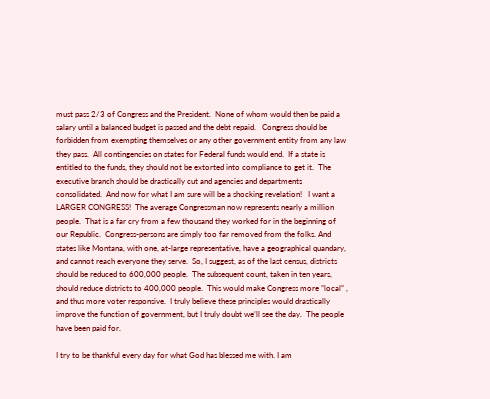must pass 2/3 of Congress and the President.  None of whom would then be paid a salary until a balanced budget is passed and the debt repaid.   Congress should be forbidden from exempting themselves or any other government entity from any law they pass.  All contingencies on states for Federal funds would end.  If a state is entitled to the funds, they should not be extorted into compliance to get it.  The executive branch should be drastically cut and agencies and departments consolidated.  And now for what I am sure will be a shocking revelation!   I want a LARGER CONGRESS!  The average Congressman now represents nearly a million people.  That is a far cry from a few thousand they worked for in the beginning of our Republic.  Congress-persons are simply too far removed from the folks. And states like Montana, with one, at-large representative, have a geographical quandary, and cannot reach everyone they serve.  So, I suggest, as of the last census, districts should be reduced to 600,000 people.  The subsequent count, taken in ten years, should reduce districts to 400,000 people.  This would make Congress more ”local” , and thus more voter responsive.  I truly believe these principles would drastically improve the function of government, but I truly doubt we’ll see the day.  The people have been paid for.

I try to be thankful every day for what God has blessed me with. I am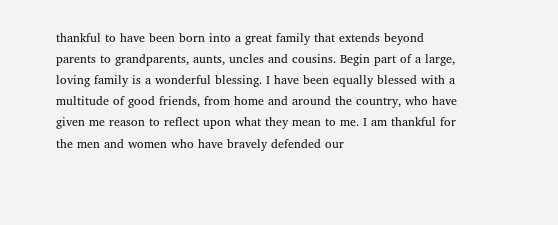thankful to have been born into a great family that extends beyond parents to grandparents, aunts, uncles and cousins. Begin part of a large, loving family is a wonderful blessing. I have been equally blessed with a multitude of good friends, from home and around the country, who have given me reason to reflect upon what they mean to me. I am thankful for the men and women who have bravely defended our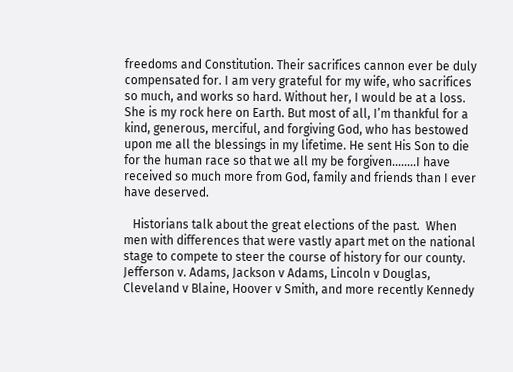freedoms and Constitution. Their sacrifices cannon ever be duly compensated for. I am very grateful for my wife, who sacrifices so much, and works so hard. Without her, I would be at a loss. She is my rock here on Earth. But most of all, I’m thankful for a kind, generous, merciful, and forgiving God, who has bestowed upon me all the blessings in my lifetime. He sent His Son to die for the human race so that we all my be forgiven……..I have received so much more from God, family and friends than I ever have deserved.

   Historians talk about the great elections of the past.  When men with differences that were vastly apart met on the national stage to compete to steer the course of history for our county.  Jefferson v. Adams, Jackson v Adams, Lincoln v Douglas, Cleveland v Blaine, Hoover v Smith, and more recently Kennedy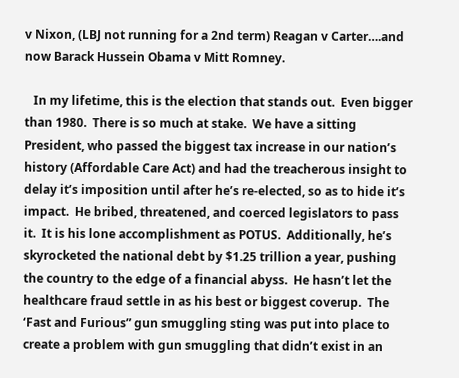v Nixon, (LBJ not running for a 2nd term) Reagan v Carter….and now Barack Hussein Obama v Mitt Romney.

   In my lifetime, this is the election that stands out.  Even bigger than 1980.  There is so much at stake.  We have a sitting President, who passed the biggest tax increase in our nation’s history (Affordable Care Act) and had the treacherous insight to delay it’s imposition until after he’s re-elected, so as to hide it’s impact.  He bribed, threatened, and coerced legislators to pass it.  It is his lone accomplishment as POTUS.  Additionally, he’s skyrocketed the national debt by $1.25 trillion a year, pushing the country to the edge of a financial abyss.  He hasn’t let the healthcare fraud settle in as his best or biggest coverup.  The ‘Fast and Furious” gun smuggling sting was put into place to create a problem with gun smuggling that didn’t exist in an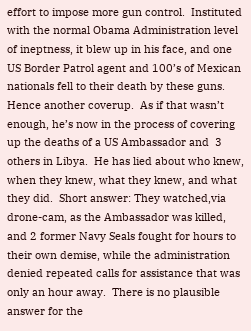effort to impose more gun control.  Instituted with the normal Obama Administration level of ineptness, it blew up in his face, and one US Border Patrol agent and 100’s of Mexican nationals fell to their death by these guns.  Hence another coverup.  As if that wasn’t enough, he’s now in the process of covering up the deaths of a US Ambassador and  3 others in Libya.  He has lied about who knew, when they knew, what they knew, and what they did.  Short answer: They watched,via drone-cam, as the Ambassador was killed, and 2 former Navy Seals fought for hours to their own demise, while the administration denied repeated calls for assistance that was only an hour away.  There is no plausible answer for the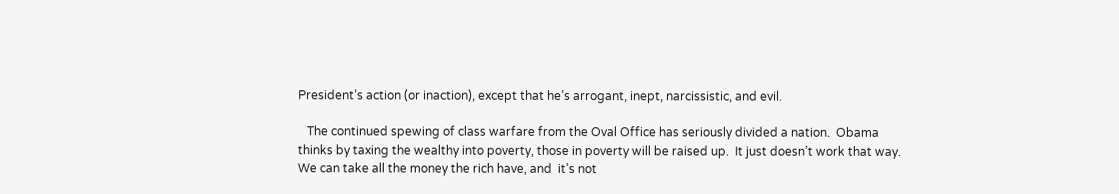President’s action (or inaction), except that he’s arrogant, inept, narcissistic, and evil.

   The continued spewing of class warfare from the Oval Office has seriously divided a nation.  Obama thinks by taxing the wealthy into poverty, those in poverty will be raised up.  It just doesn’t work that way.  We can take all the money the rich have, and  it’s not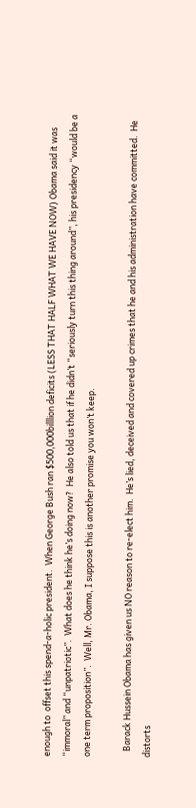enough to  offset this spend-a-holic president.  When George Bush ran $500,000billlion deficits (LESS THAT HALF WHAT WE HAVE NOW) Obama said it was “immoral” and “unpatriotic”.  What does he think he’s doing now?  He also told us that if he didn’t “seriously turn this thing around”, his presidency “would be a one term proposition”.  Well, Mr. Obama, I suppose this is another promise you won’t keep.

   Barack Hussein Obama has given us NO reason to re-elect him.  He’s lied, deceived and covered up crimes that he and his administration have committed.  He distorts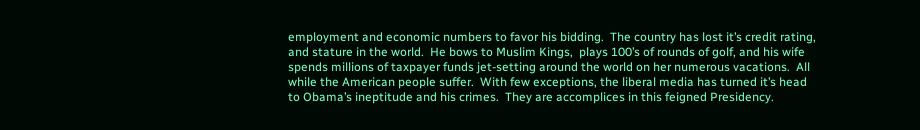employment and economic numbers to favor his bidding.  The country has lost it’s credit rating, and stature in the world.  He bows to Muslim Kings,  plays 100’s of rounds of golf, and his wife spends millions of taxpayer funds jet-setting around the world on her numerous vacations.  All while the American people suffer.  With few exceptions, the liberal media has turned it’s head to Obama’s ineptitude and his crimes.  They are accomplices in this feigned Presidency.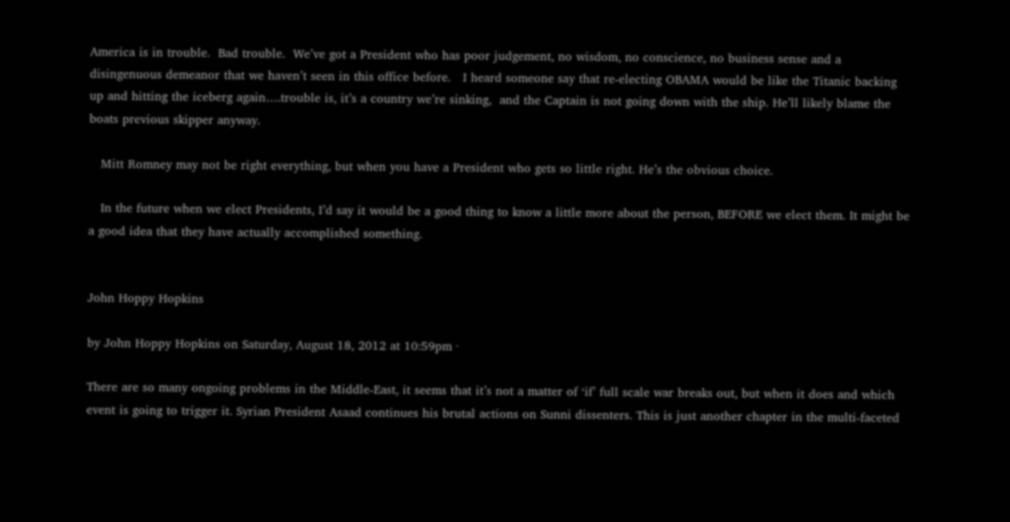America is in trouble.  Bad trouble.  We’ve got a President who has poor judgement, no wisdom, no conscience, no business sense and a disingenuous demeanor that we haven’t seen in this office before.   I heard someone say that re-electing OBAMA would be like the Titanic backing up and hitting the iceberg again….trouble is, it’s a country we’re sinking,  and the Captain is not going down with the ship. He’ll likely blame the boats previous skipper anyway.

   Mitt Romney may not be right everything, but when you have a President who gets so little right. He’s the obvious choice.

   In the future when we elect Presidents, I’d say it would be a good thing to know a little more about the person, BEFORE we elect them. It might be a good idea that they have actually accomplished something.


John Hoppy Hopkins

by John Hoppy Hopkins on Saturday, August 18, 2012 at 10:59pm ·

There are so many ongoing problems in the Middle-East, it seems that it’s not a matter of ‘if’ full scale war breaks out, but when it does and which event is going to trigger it. Syrian President Asaad continues his brutal actions on Sunni dissenters. This is just another chapter in the multi-faceted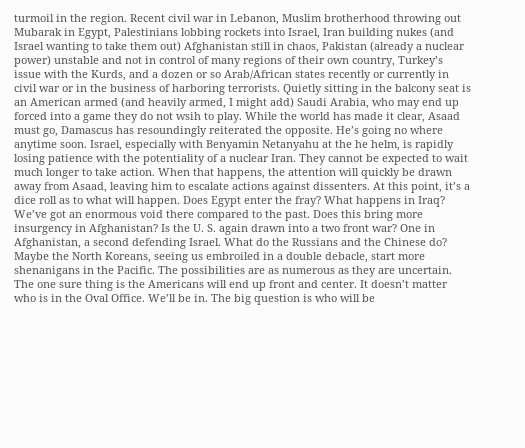turmoil in the region. Recent civil war in Lebanon, Muslim brotherhood throwing out Mubarak in Egypt, Palestinians lobbing rockets into Israel, Iran building nukes (and Israel wanting to take them out) Afghanistan still in chaos, Pakistan (already a nuclear power) unstable and not in control of many regions of their own country, Turkey’s issue with the Kurds, and a dozen or so Arab/African states recently or currently in civil war or in the business of harboring terrorists. Quietly sitting in the balcony seat is an American armed (and heavily armed, I might add) Saudi Arabia, who may end up forced into a game they do not wsih to play. While the world has made it clear, Asaad must go, Damascus has resoundingly reiterated the opposite. He’s going no where anytime soon. Israel, especially with Benyamin Netanyahu at the he helm, is rapidly losing patience with the potentiality of a nuclear Iran. They cannot be expected to wait much longer to take action. When that happens, the attention will quickly be drawn away from Asaad, leaving him to escalate actions against dissenters. At this point, it’s a dice roll as to what will happen. Does Egypt enter the fray? What happens in Iraq? We’ve got an enormous void there compared to the past. Does this bring more insurgency in Afghanistan? Is the U. S. again drawn into a two front war? One in Afghanistan, a second defending Israel. What do the Russians and the Chinese do? Maybe the North Koreans, seeing us embroiled in a double debacle, start more shenanigans in the Pacific. The possibilities are as numerous as they are uncertain. The one sure thing is the Americans will end up front and center. It doesn’t matter who is in the Oval Office. We’ll be in. The big question is who will be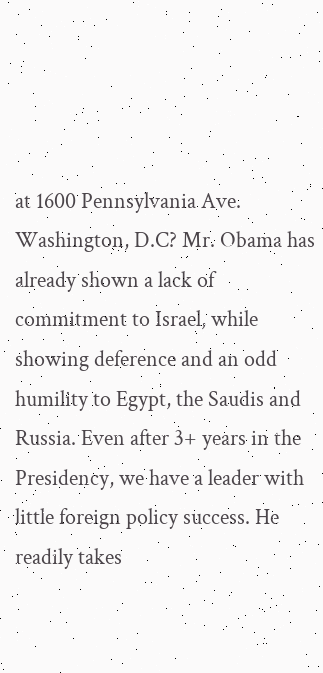at 1600 Pennsylvania Ave. Washington, D.C? Mr. Obama has already shown a lack of commitment to Israel, while showing deference and an odd humility to Egypt, the Saudis and Russia. Even after 3+ years in the Presidency, we have a leader with little foreign policy success. He readily takes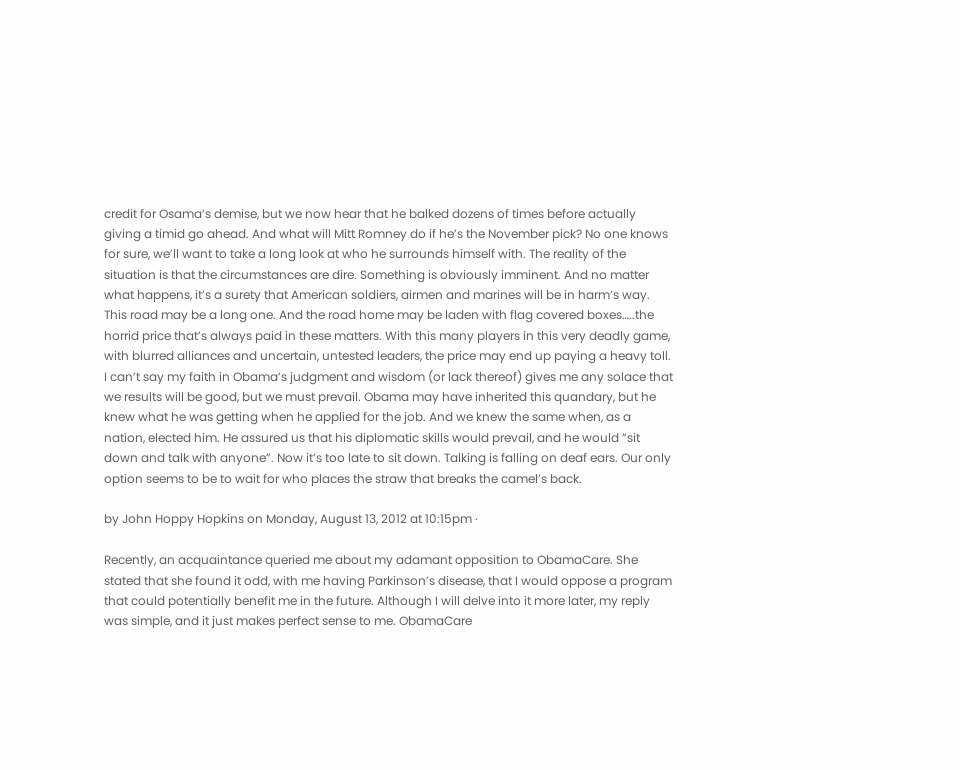credit for Osama’s demise, but we now hear that he balked dozens of times before actually giving a timid go ahead. And what will Mitt Romney do if he’s the November pick? No one knows for sure, we’ll want to take a long look at who he surrounds himself with. The reality of the situation is that the circumstances are dire. Something is obviously imminent. And no matter what happens, it’s a surety that American soldiers, airmen and marines will be in harm’s way. This road may be a long one. And the road home may be laden with flag covered boxes…..the horrid price that’s always paid in these matters. With this many players in this very deadly game, with blurred alliances and uncertain, untested leaders, the price may end up paying a heavy toll. I can’t say my faith in Obama’s judgment and wisdom (or lack thereof) gives me any solace that we results will be good, but we must prevail. Obama may have inherited this quandary, but he knew what he was getting when he applied for the job. And we knew the same when, as a nation, elected him. He assured us that his diplomatic skills would prevail, and he would ”sit down and talk with anyone”. Now it’s too late to sit down. Talking is falling on deaf ears. Our only option seems to be to wait for who places the straw that breaks the camel’s back.

by John Hoppy Hopkins on Monday, August 13, 2012 at 10:15pm ·

Recently, an acquaintance queried me about my adamant opposition to ObamaCare. She stated that she found it odd, with me having Parkinson’s disease, that I would oppose a program that could potentially benefit me in the future. Although I will delve into it more later, my reply was simple, and it just makes perfect sense to me. ObamaCare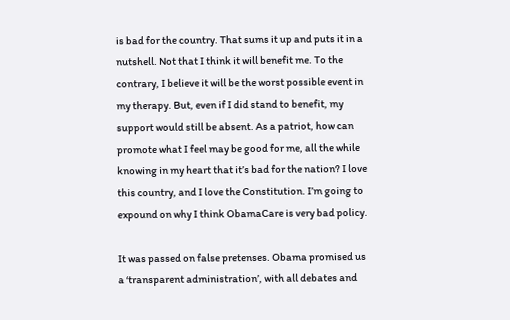is bad for the country. That sums it up and puts it in a nutshell. Not that I think it will benefit me. To the contrary, I believe it will be the worst possible event in my therapy. But, even if I did stand to benefit, my support would still be absent. As a patriot, how can promote what I feel may be good for me, all the while knowing in my heart that it’s bad for the nation? I love this country, and I love the Constitution. I’m going to expound on why I think ObamaCare is very bad policy.

It was passed on false pretenses. Obama promised us a ‘transparent administration’, with all debates and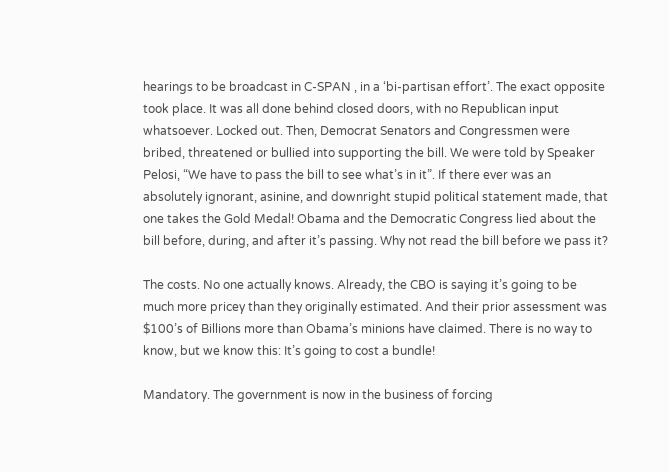hearings to be broadcast in C-SPAN , in a ‘bi-partisan effort’. The exact opposite took place. It was all done behind closed doors, with no Republican input whatsoever. Locked out. Then, Democrat Senators and Congressmen were bribed, threatened or bullied into supporting the bill. We were told by Speaker Pelosi, “We have to pass the bill to see what’s in it”. If there ever was an absolutely ignorant, asinine, and downright stupid political statement made, that one takes the Gold Medal! Obama and the Democratic Congress lied about the bill before, during, and after it’s passing. Why not read the bill before we pass it?

The costs. No one actually knows. Already, the CBO is saying it’s going to be much more pricey than they originally estimated. And their prior assessment was $100’s of Billions more than Obama’s minions have claimed. There is no way to know, but we know this: It’s going to cost a bundle!

Mandatory. The government is now in the business of forcing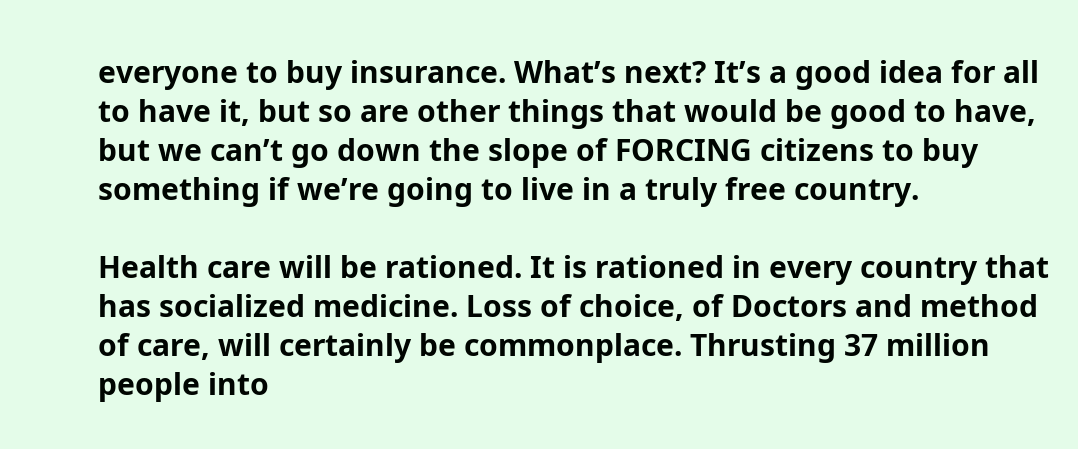everyone to buy insurance. What’s next? It’s a good idea for all to have it, but so are other things that would be good to have, but we can’t go down the slope of FORCING citizens to buy something if we’re going to live in a truly free country.

Health care will be rationed. It is rationed in every country that has socialized medicine. Loss of choice, of Doctors and method of care, will certainly be commonplace. Thrusting 37 million people into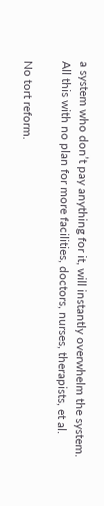a system who don’t pay anything for it, will instantly overwhelm the system. All this with no plan for more facilities, doctors, nurses, therapists, et al.

No tort reform.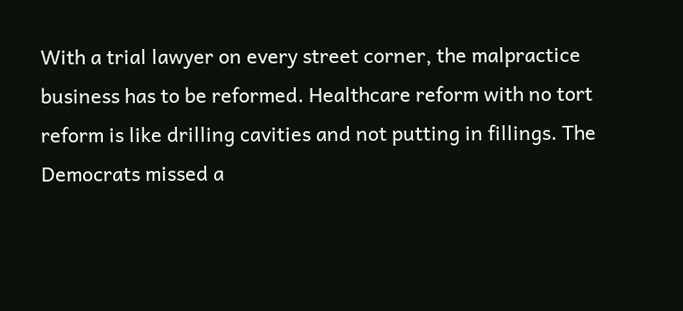With a trial lawyer on every street corner, the malpractice business has to be reformed. Healthcare reform with no tort reform is like drilling cavities and not putting in fillings. The Democrats missed a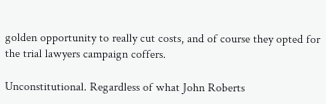golden opportunity to really cut costs, and of course they opted for the trial lawyers campaign coffers.

Unconstitutional. Regardless of what John Roberts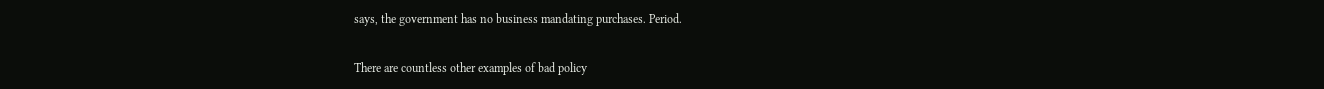says, the government has no business mandating purchases. Period.

There are countless other examples of bad policy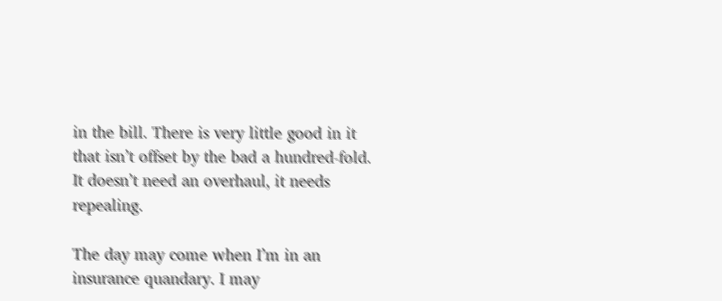in the bill. There is very little good in it that isn’t offset by the bad a hundred-fold. It doesn’t need an overhaul, it needs repealing.

The day may come when I’m in an insurance quandary. I may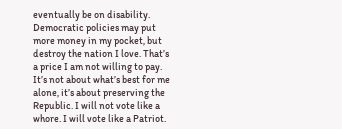eventually be on disability. Democratic policies may put more money in my pocket, but destroy the nation I love. That’s a price I am not willing to pay. It’s not about what’s best for me alone, it’s about preserving the Republic. I will not vote like a whore. I will vote like a Patriot.